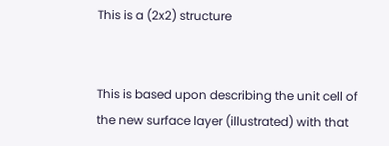This is a (2x2) structure


This is based upon describing the unit cell of the new surface layer (illustrated) with that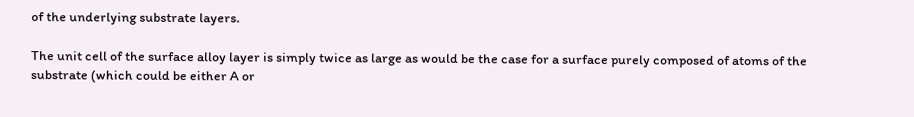of the underlying substrate layers.

The unit cell of the surface alloy layer is simply twice as large as would be the case for a surface purely composed of atoms of the substrate (which could be either A or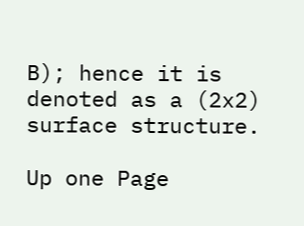B); hence it is denoted as a (2x2) surface structure.

Up one Page